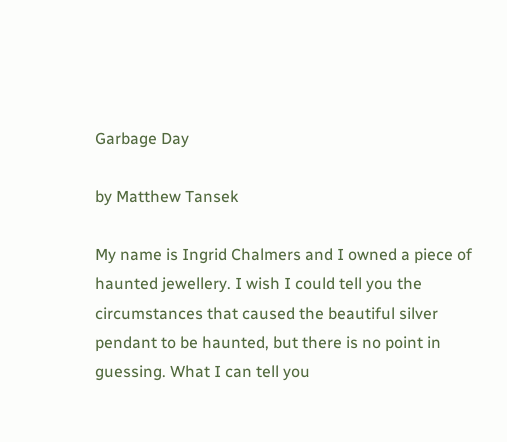Garbage Day

by Matthew Tansek

My name is Ingrid Chalmers and I owned a piece of haunted jewellery. I wish I could tell you the circumstances that caused the beautiful silver pendant to be haunted, but there is no point in guessing. What I can tell you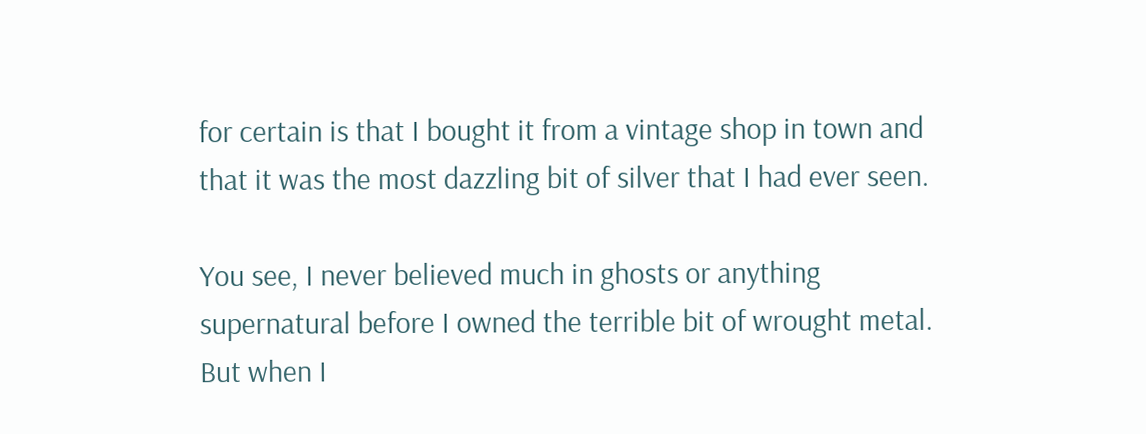for certain is that I bought it from a vintage shop in town and that it was the most dazzling bit of silver that I had ever seen.

You see, I never believed much in ghosts or anything supernatural before I owned the terrible bit of wrought metal. But when I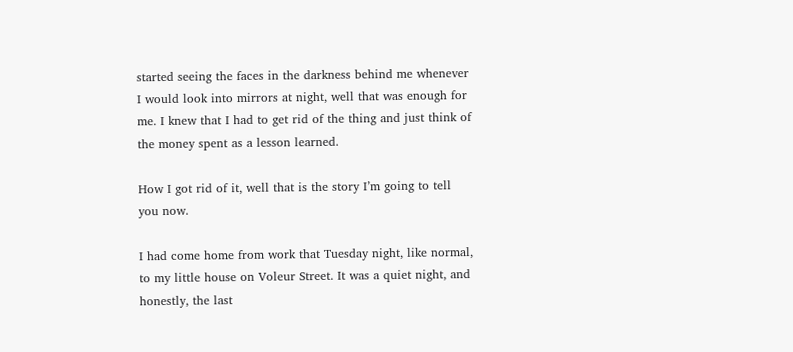started seeing the faces in the darkness behind me whenever I would look into mirrors at night, well that was enough for me. I knew that I had to get rid of the thing and just think of the money spent as a lesson learned.

How I got rid of it, well that is the story I’m going to tell you now.

I had come home from work that Tuesday night, like normal, to my little house on Voleur Street. It was a quiet night, and honestly, the last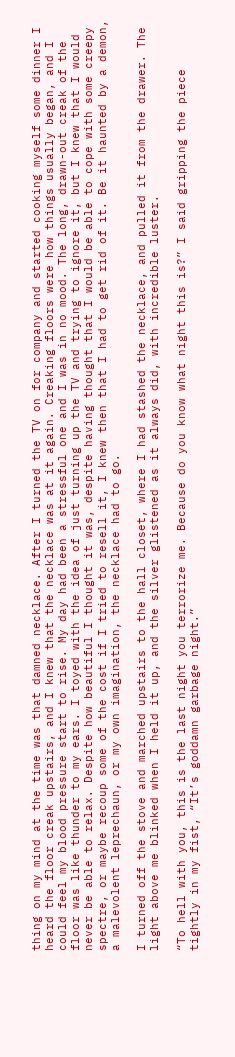thing on my mind at the time was that damned necklace. After I turned the TV on for company and started cooking myself some dinner I heard the floor creak upstairs, and I knew that the necklace was at it again. Creaking floors were how things usually began, and I could feel my blood pressure start to rise. My day had been a stressful one and I was in no mood. The long, drawn-out creak of the floor was like thunder to my ears. I toyed with the idea of just turning up the TV and trying to ignore it, but I knew that I would never be able to relax. Despite how beautiful I thought it was, despite having thought that I would be able to cope with some creepy spectre, or maybe recoup some of the cost if I tried to resell it, I knew then that I had to get rid of it. Be it haunted by a demon, a malevolent leprechaun, or my own imagination, the necklace had to go.

I turned off the stove and marched upstairs to the hall closet, where I had stashed the necklace, and pulled it from the drawer. The light above me blinked when I held it up, and the silver glistened as it always did, with incredible luster.

“To hell with you, this is the last night you terrorize me. Because do you know what night this is?” I said gripping the piece tightly in my fist, “It’s goddamn garbage night.”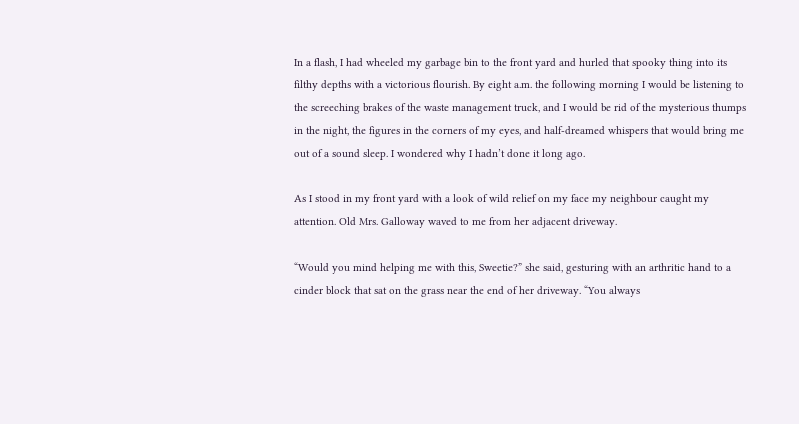In a flash, I had wheeled my garbage bin to the front yard and hurled that spooky thing into its filthy depths with a victorious flourish. By eight a.m. the following morning I would be listening to the screeching brakes of the waste management truck, and I would be rid of the mysterious thumps in the night, the figures in the corners of my eyes, and half-dreamed whispers that would bring me out of a sound sleep. I wondered why I hadn’t done it long ago.

As I stood in my front yard with a look of wild relief on my face my neighbour caught my attention. Old Mrs. Galloway waved to me from her adjacent driveway.

“Would you mind helping me with this, Sweetie?” she said, gesturing with an arthritic hand to a cinder block that sat on the grass near the end of her driveway. “You always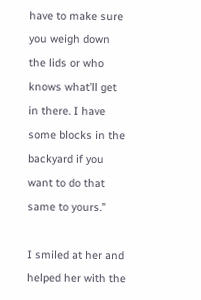have to make sure you weigh down the lids or who knows what’ll get in there. I have some blocks in the backyard if you want to do that same to yours.”

I smiled at her and helped her with the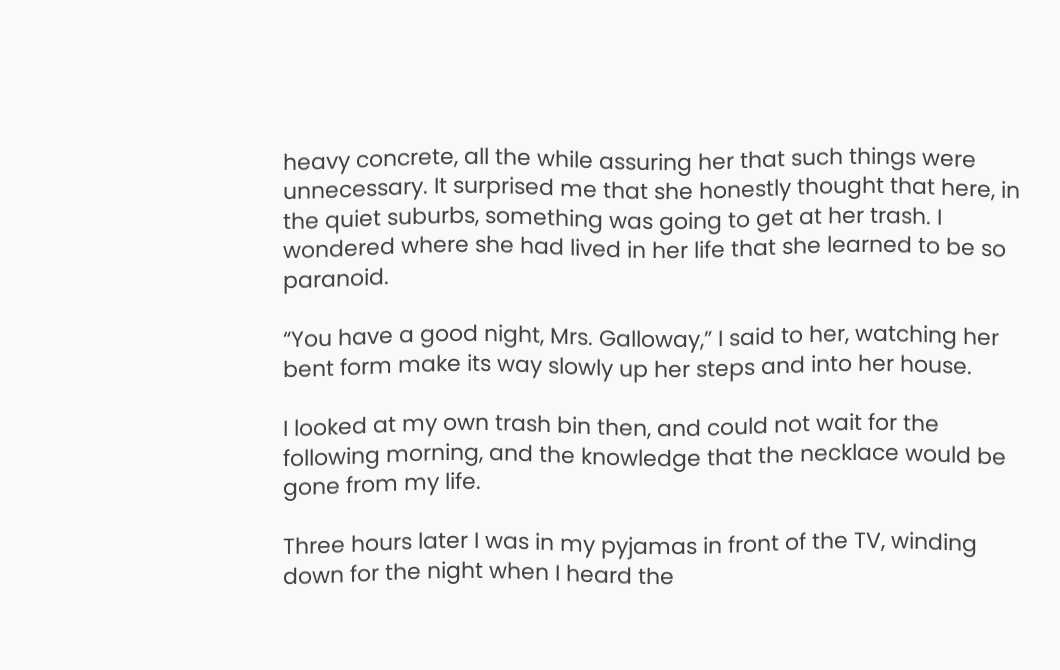heavy concrete, all the while assuring her that such things were unnecessary. It surprised me that she honestly thought that here, in the quiet suburbs, something was going to get at her trash. I wondered where she had lived in her life that she learned to be so paranoid.

“You have a good night, Mrs. Galloway,” I said to her, watching her bent form make its way slowly up her steps and into her house.

I looked at my own trash bin then, and could not wait for the following morning, and the knowledge that the necklace would be gone from my life.

Three hours later I was in my pyjamas in front of the TV, winding down for the night when I heard the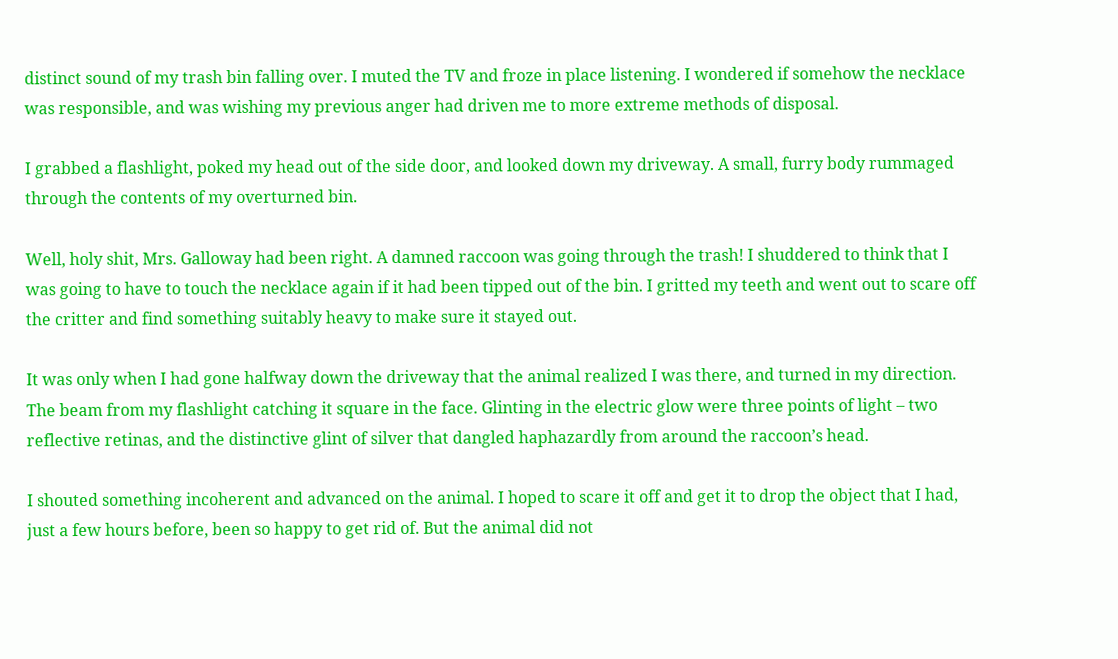distinct sound of my trash bin falling over. I muted the TV and froze in place listening. I wondered if somehow the necklace was responsible, and was wishing my previous anger had driven me to more extreme methods of disposal.

I grabbed a flashlight, poked my head out of the side door, and looked down my driveway. A small, furry body rummaged through the contents of my overturned bin.

Well, holy shit, Mrs. Galloway had been right. A damned raccoon was going through the trash! I shuddered to think that I was going to have to touch the necklace again if it had been tipped out of the bin. I gritted my teeth and went out to scare off the critter and find something suitably heavy to make sure it stayed out.

It was only when I had gone halfway down the driveway that the animal realized I was there, and turned in my direction. The beam from my flashlight catching it square in the face. Glinting in the electric glow were three points of light – two reflective retinas, and the distinctive glint of silver that dangled haphazardly from around the raccoon’s head.

I shouted something incoherent and advanced on the animal. I hoped to scare it off and get it to drop the object that I had, just a few hours before, been so happy to get rid of. But the animal did not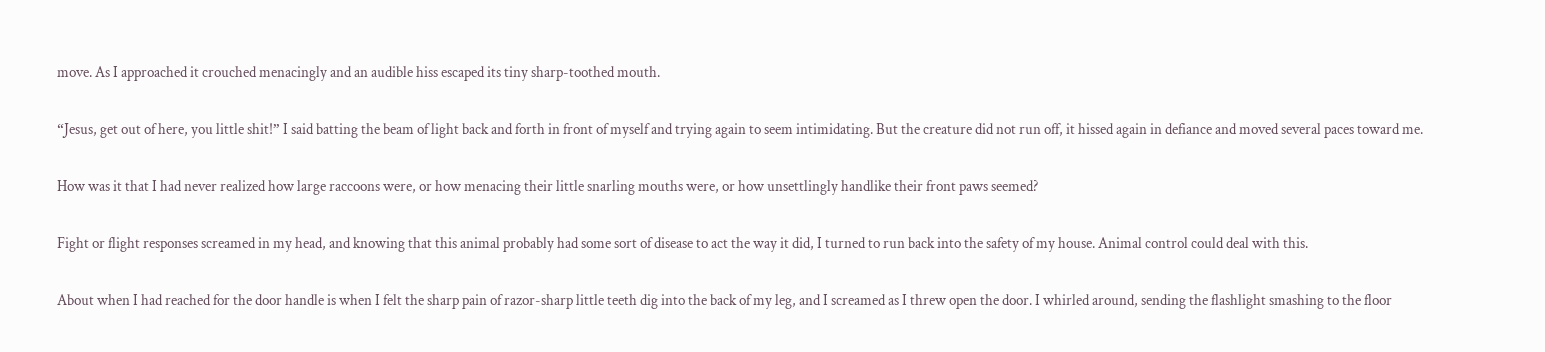move. As I approached it crouched menacingly and an audible hiss escaped its tiny sharp-toothed mouth.

“Jesus, get out of here, you little shit!” I said batting the beam of light back and forth in front of myself and trying again to seem intimidating. But the creature did not run off, it hissed again in defiance and moved several paces toward me.

How was it that I had never realized how large raccoons were, or how menacing their little snarling mouths were, or how unsettlingly handlike their front paws seemed?

Fight or flight responses screamed in my head, and knowing that this animal probably had some sort of disease to act the way it did, I turned to run back into the safety of my house. Animal control could deal with this.

About when I had reached for the door handle is when I felt the sharp pain of razor-sharp little teeth dig into the back of my leg, and I screamed as I threw open the door. I whirled around, sending the flashlight smashing to the floor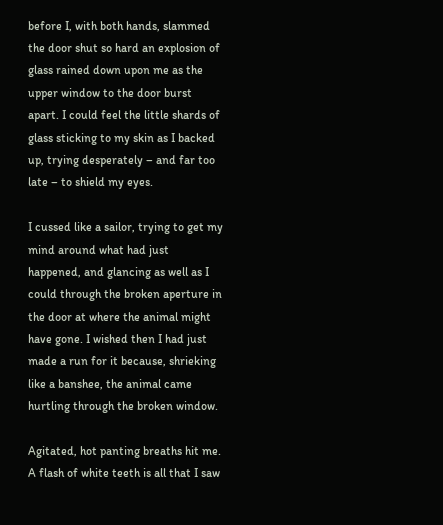before I, with both hands, slammed the door shut so hard an explosion of glass rained down upon me as the upper window to the door burst apart. I could feel the little shards of glass sticking to my skin as I backed up, trying desperately – and far too late – to shield my eyes.

I cussed like a sailor, trying to get my mind around what had just happened, and glancing as well as I could through the broken aperture in the door at where the animal might have gone. I wished then I had just made a run for it because, shrieking like a banshee, the animal came hurtling through the broken window.

Agitated, hot panting breaths hit me. A flash of white teeth is all that I saw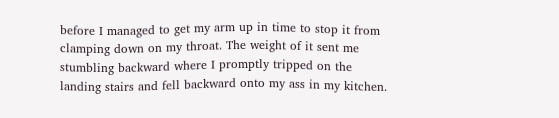before I managed to get my arm up in time to stop it from clamping down on my throat. The weight of it sent me stumbling backward where I promptly tripped on the landing stairs and fell backward onto my ass in my kitchen.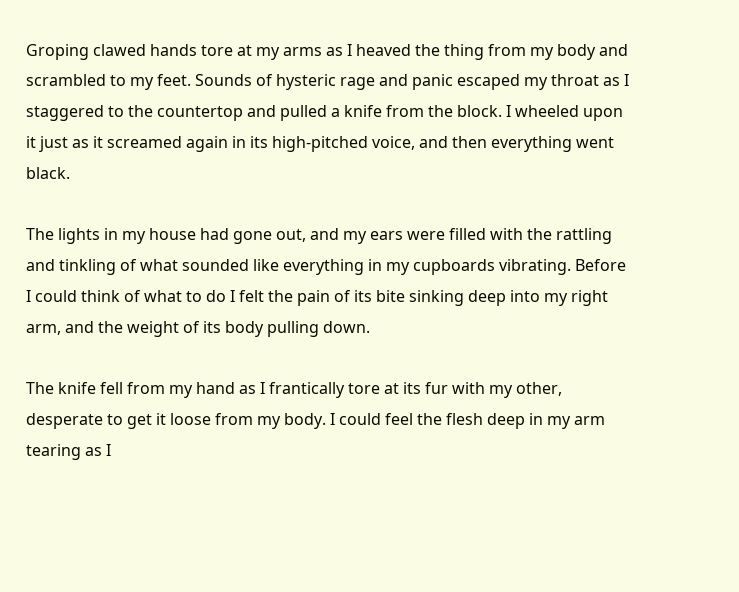Groping clawed hands tore at my arms as I heaved the thing from my body and scrambled to my feet. Sounds of hysteric rage and panic escaped my throat as I staggered to the countertop and pulled a knife from the block. I wheeled upon it just as it screamed again in its high-pitched voice, and then everything went black.

The lights in my house had gone out, and my ears were filled with the rattling and tinkling of what sounded like everything in my cupboards vibrating. Before I could think of what to do I felt the pain of its bite sinking deep into my right arm, and the weight of its body pulling down.

The knife fell from my hand as I frantically tore at its fur with my other, desperate to get it loose from my body. I could feel the flesh deep in my arm tearing as I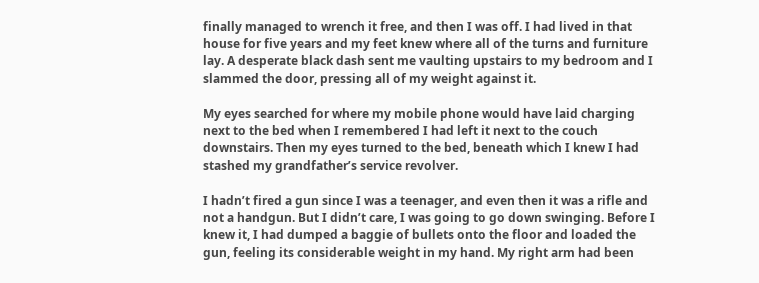finally managed to wrench it free, and then I was off. I had lived in that house for five years and my feet knew where all of the turns and furniture lay. A desperate black dash sent me vaulting upstairs to my bedroom and I slammed the door, pressing all of my weight against it.

My eyes searched for where my mobile phone would have laid charging next to the bed when I remembered I had left it next to the couch downstairs. Then my eyes turned to the bed, beneath which I knew I had stashed my grandfather’s service revolver.

I hadn’t fired a gun since I was a teenager, and even then it was a rifle and not a handgun. But I didn’t care, I was going to go down swinging. Before I knew it, I had dumped a baggie of bullets onto the floor and loaded the gun, feeling its considerable weight in my hand. My right arm had been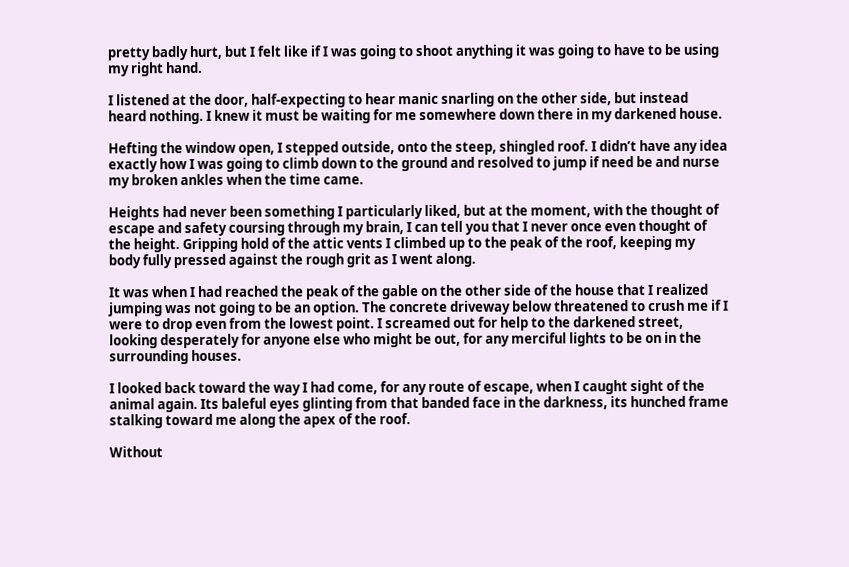pretty badly hurt, but I felt like if I was going to shoot anything it was going to have to be using my right hand.

I listened at the door, half-expecting to hear manic snarling on the other side, but instead heard nothing. I knew it must be waiting for me somewhere down there in my darkened house.

Hefting the window open, I stepped outside, onto the steep, shingled roof. I didn’t have any idea exactly how I was going to climb down to the ground and resolved to jump if need be and nurse my broken ankles when the time came.

Heights had never been something I particularly liked, but at the moment, with the thought of escape and safety coursing through my brain, I can tell you that I never once even thought of the height. Gripping hold of the attic vents I climbed up to the peak of the roof, keeping my body fully pressed against the rough grit as I went along.

It was when I had reached the peak of the gable on the other side of the house that I realized jumping was not going to be an option. The concrete driveway below threatened to crush me if I were to drop even from the lowest point. I screamed out for help to the darkened street, looking desperately for anyone else who might be out, for any merciful lights to be on in the surrounding houses.

I looked back toward the way I had come, for any route of escape, when I caught sight of the animal again. Its baleful eyes glinting from that banded face in the darkness, its hunched frame stalking toward me along the apex of the roof.

Without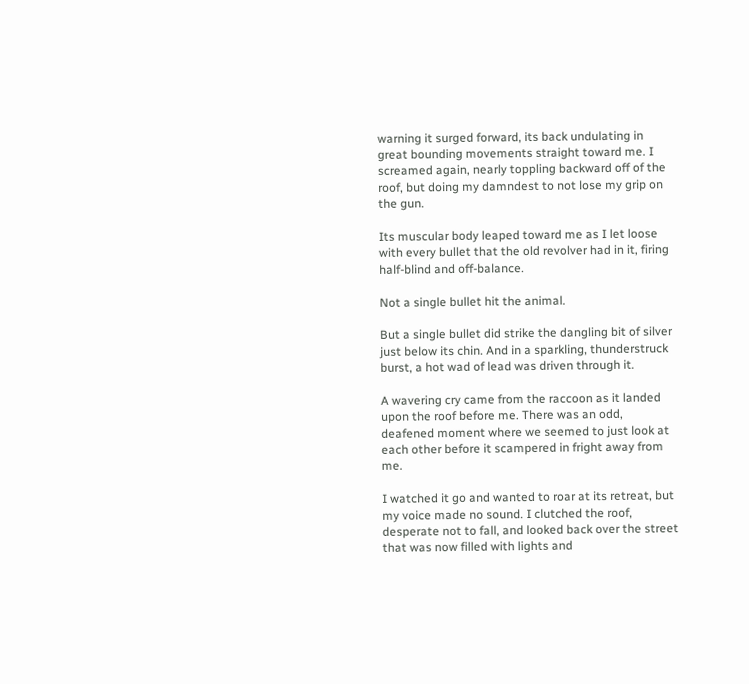warning it surged forward, its back undulating in great bounding movements straight toward me. I screamed again, nearly toppling backward off of the roof, but doing my damndest to not lose my grip on the gun.

Its muscular body leaped toward me as I let loose with every bullet that the old revolver had in it, firing half-blind and off-balance.

Not a single bullet hit the animal.

But a single bullet did strike the dangling bit of silver just below its chin. And in a sparkling, thunderstruck burst, a hot wad of lead was driven through it.

A wavering cry came from the raccoon as it landed upon the roof before me. There was an odd, deafened moment where we seemed to just look at each other before it scampered in fright away from me.

I watched it go and wanted to roar at its retreat, but my voice made no sound. I clutched the roof, desperate not to fall, and looked back over the street that was now filled with lights and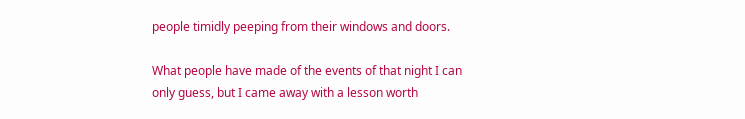people timidly peeping from their windows and doors.

What people have made of the events of that night I can only guess, but I came away with a lesson worth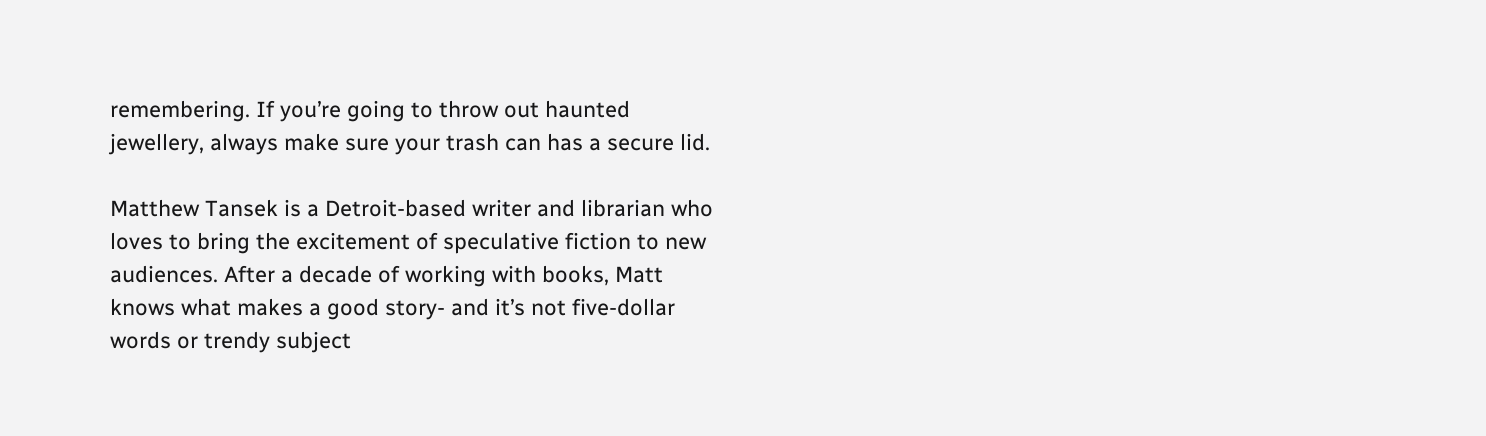remembering. If you’re going to throw out haunted jewellery, always make sure your trash can has a secure lid.

Matthew Tansek is a Detroit-based writer and librarian who loves to bring the excitement of speculative fiction to new audiences. After a decade of working with books, Matt knows what makes a good story- and it’s not five-dollar words or trendy subject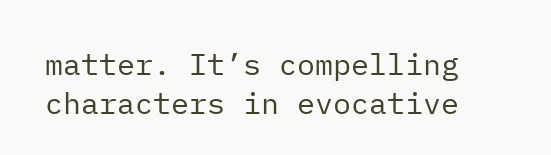matter. It’s compelling characters in evocative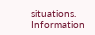situations. Information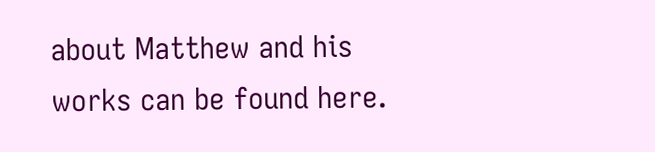about Matthew and his works can be found here.